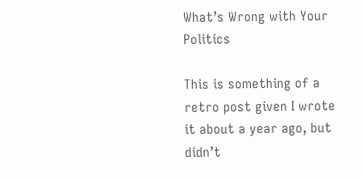What’s Wrong with Your Politics

This is something of a retro post given I wrote it about a year ago, but didn’t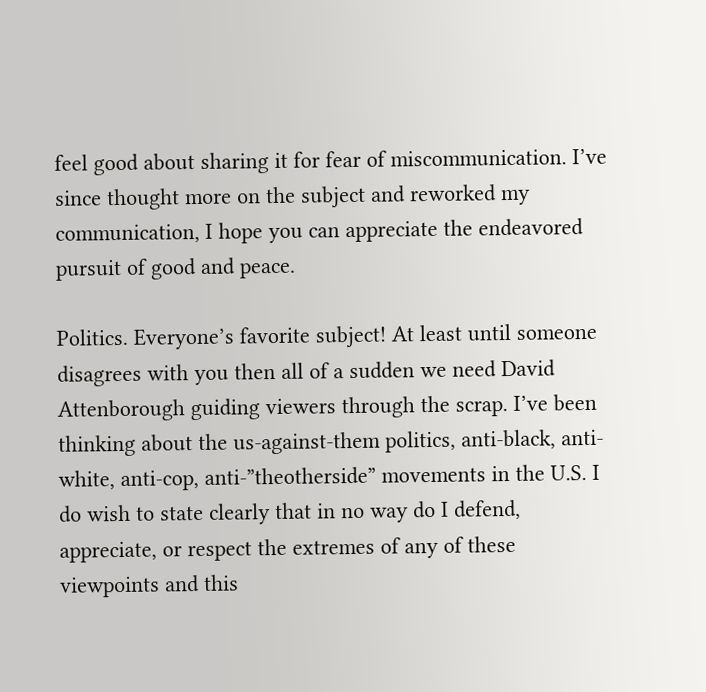feel good about sharing it for fear of miscommunication. I’ve since thought more on the subject and reworked my communication, I hope you can appreciate the endeavored pursuit of good and peace.

Politics. Everyone’s favorite subject! At least until someone disagrees with you then all of a sudden we need David Attenborough guiding viewers through the scrap. I’ve been thinking about the us-against-them politics, anti-black, anti-white, anti-cop, anti-”theotherside” movements in the U.S. I do wish to state clearly that in no way do I defend, appreciate, or respect the extremes of any of these viewpoints and this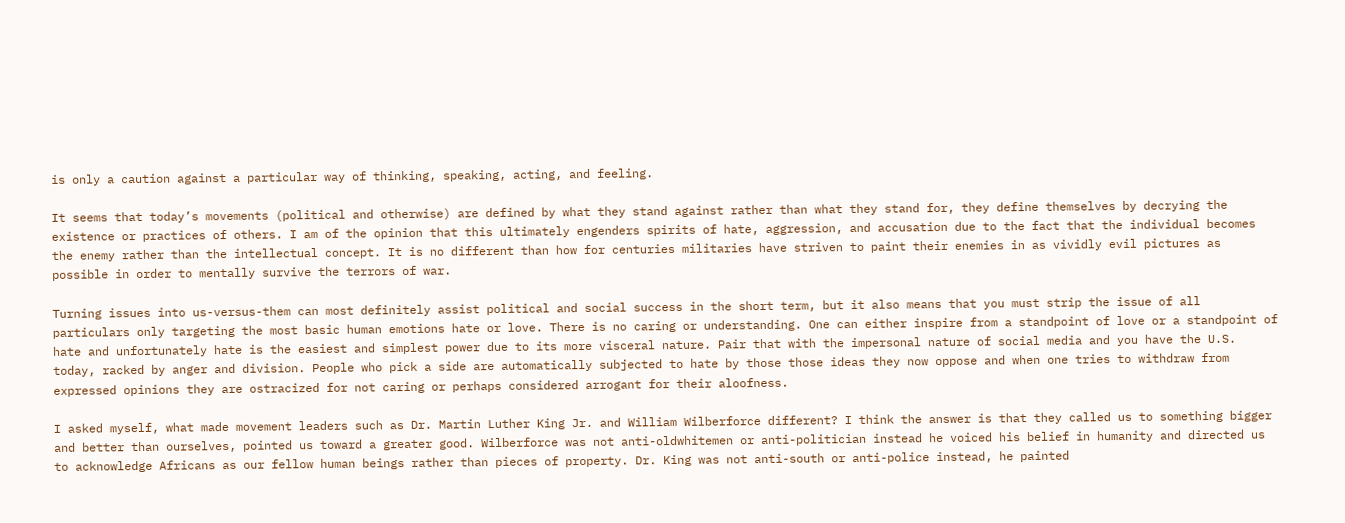is only a caution against a particular way of thinking, speaking, acting, and feeling.

It seems that today’s movements (political and otherwise) are defined by what they stand against rather than what they stand for, they define themselves by decrying the existence or practices of others. I am of the opinion that this ultimately engenders spirits of hate, aggression, and accusation due to the fact that the individual becomes the enemy rather than the intellectual concept. It is no different than how for centuries militaries have striven to paint their enemies in as vividly evil pictures as possible in order to mentally survive the terrors of war.

Turning issues into us-versus-them can most definitely assist political and social success in the short term, but it also means that you must strip the issue of all particulars only targeting the most basic human emotions hate or love. There is no caring or understanding. One can either inspire from a standpoint of love or a standpoint of hate and unfortunately hate is the easiest and simplest power due to its more visceral nature. Pair that with the impersonal nature of social media and you have the U.S. today, racked by anger and division. People who pick a side are automatically subjected to hate by those those ideas they now oppose and when one tries to withdraw from expressed opinions they are ostracized for not caring or perhaps considered arrogant for their aloofness.

I asked myself, what made movement leaders such as Dr. Martin Luther King Jr. and William Wilberforce different? I think the answer is that they called us to something bigger and better than ourselves, pointed us toward a greater good. Wilberforce was not anti-oldwhitemen or anti-politician instead he voiced his belief in humanity and directed us to acknowledge Africans as our fellow human beings rather than pieces of property. Dr. King was not anti-south or anti-police instead, he painted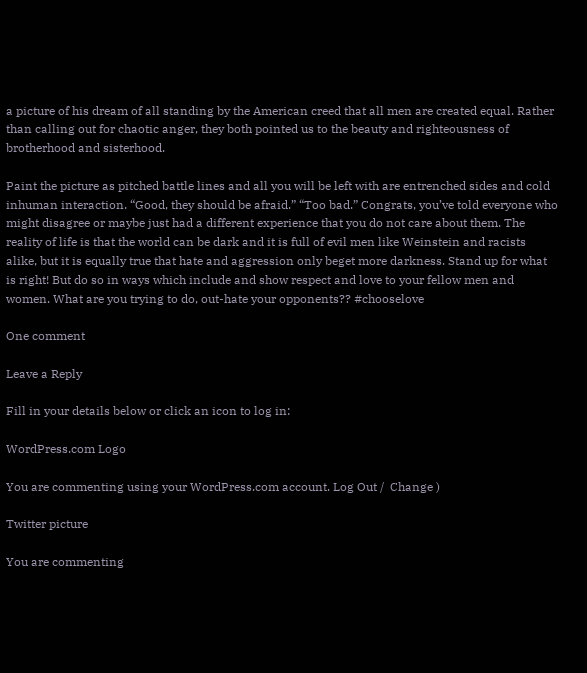a picture of his dream of all standing by the American creed that all men are created equal. Rather than calling out for chaotic anger, they both pointed us to the beauty and righteousness of brotherhood and sisterhood.

Paint the picture as pitched battle lines and all you will be left with are entrenched sides and cold inhuman interaction. “Good, they should be afraid.” “Too bad.” Congrats, you’ve told everyone who might disagree or maybe just had a different experience that you do not care about them. The reality of life is that the world can be dark and it is full of evil men like Weinstein and racists alike, but it is equally true that hate and aggression only beget more darkness. Stand up for what is right! But do so in ways which include and show respect and love to your fellow men and women. What are you trying to do, out-hate your opponents?? #chooselove

One comment

Leave a Reply

Fill in your details below or click an icon to log in:

WordPress.com Logo

You are commenting using your WordPress.com account. Log Out /  Change )

Twitter picture

You are commenting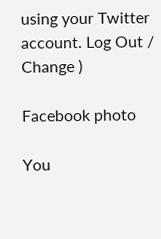using your Twitter account. Log Out /  Change )

Facebook photo

You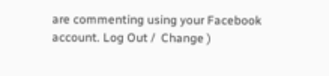are commenting using your Facebook account. Log Out /  Change )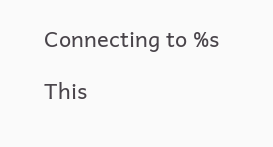Connecting to %s

This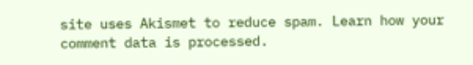site uses Akismet to reduce spam. Learn how your comment data is processed.